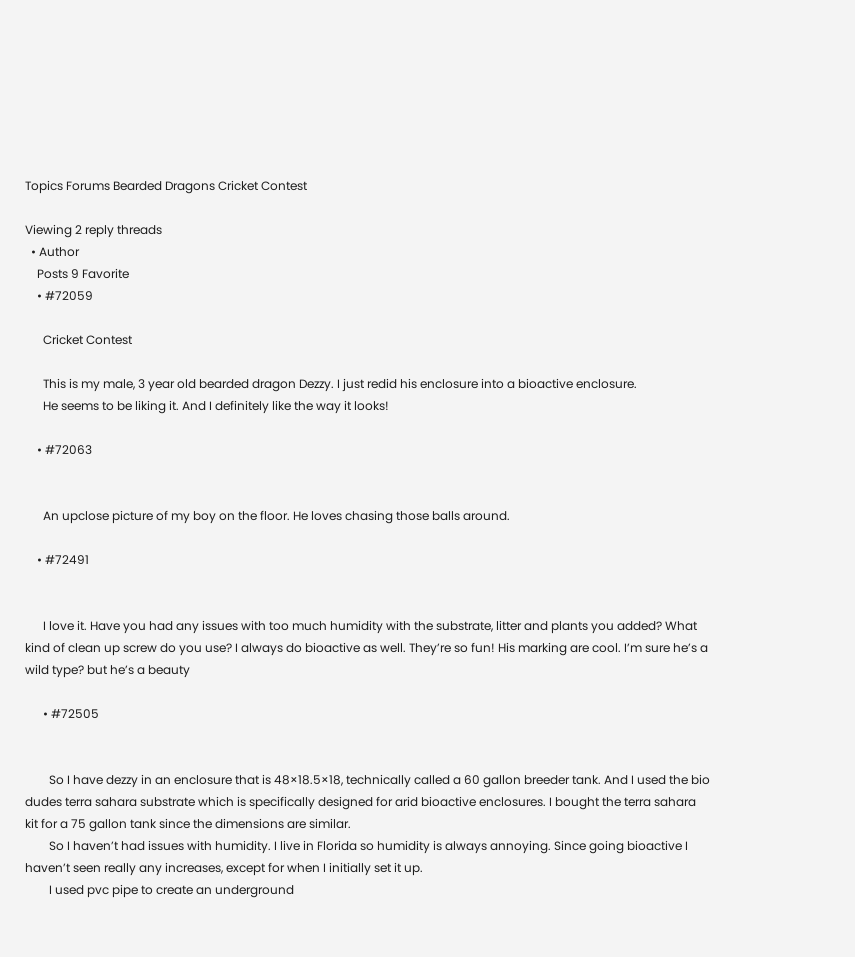Topics Forums Bearded Dragons Cricket Contest

Viewing 2 reply threads
  • Author
    Posts 9 Favorite
    • #72059

      Cricket Contest

      This is my male, 3 year old bearded dragon Dezzy. I just redid his enclosure into a bioactive enclosure.
      He seems to be liking it. And I definitely like the way it looks!

    • #72063


      An upclose picture of my boy on the floor. He loves chasing those balls around.

    • #72491


      I love it. Have you had any issues with too much humidity with the substrate, litter and plants you added? What kind of clean up screw do you use? I always do bioactive as well. They’re so fun! His marking are cool. I’m sure he’s a wild type? but he’s a beauty

      • #72505


        So I have dezzy in an enclosure that is 48×18.5×18, technically called a 60 gallon breeder tank. And I used the bio dudes terra sahara substrate which is specifically designed for arid bioactive enclosures. I bought the terra sahara kit for a 75 gallon tank since the dimensions are similar.
        So I haven’t had issues with humidity. I live in Florida so humidity is always annoying. Since going bioactive I haven’t seen really any increases, except for when I initially set it up.
        I used pvc pipe to create an underground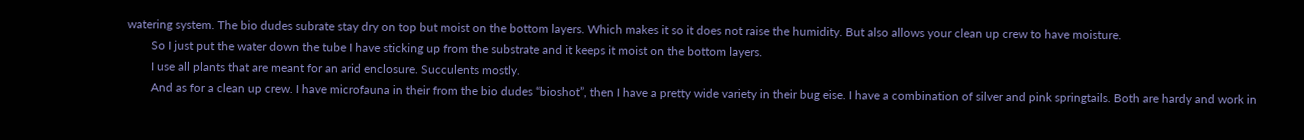watering system. The bio dudes subrate stay dry on top but moist on the bottom layers. Which makes it so it does not raise the humidity. But also allows your clean up crew to have moisture.
        So I just put the water down the tube I have sticking up from the substrate and it keeps it moist on the bottom layers.
        I use all plants that are meant for an arid enclosure. Succulents mostly.
        And as for a clean up crew. I have microfauna in their from the bio dudes “bioshot”, then I have a pretty wide variety in their bug eise. I have a combination of silver and pink springtails. Both are hardy and work in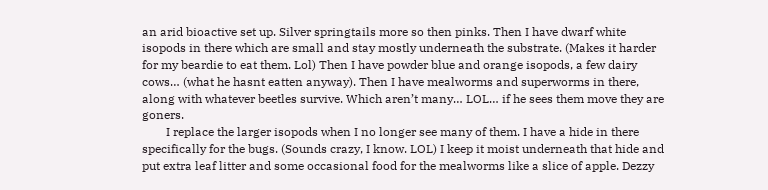an arid bioactive set up. Silver springtails more so then pinks. Then I have dwarf white isopods in there which are small and stay mostly underneath the substrate. (Makes it harder for my beardie to eat them. Lol) Then I have powder blue and orange isopods, a few dairy cows… (what he hasnt eatten anyway). Then I have mealworms and superworms in there, along with whatever beetles survive. Which aren’t many… LOL… if he sees them move they are goners.
        I replace the larger isopods when I no longer see many of them. I have a hide in there specifically for the bugs. (Sounds crazy, I know. LOL) I keep it moist underneath that hide and put extra leaf litter and some occasional food for the mealworms like a slice of apple. Dezzy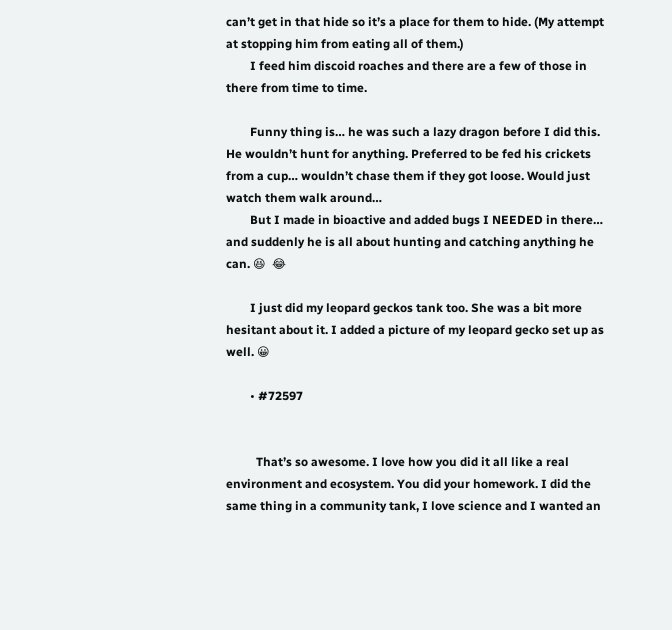can’t get in that hide so it’s a place for them to hide. (My attempt at stopping him from eating all of them.)
        I feed him discoid roaches and there are a few of those in there from time to time.

        Funny thing is… he was such a lazy dragon before I did this. He wouldn’t hunt for anything. Preferred to be fed his crickets from a cup… wouldn’t chase them if they got loose. Would just watch them walk around…
        But I made in bioactive and added bugs I NEEDED in there… and suddenly he is all about hunting and catching anything he can. 😆  😂

        I just did my leopard geckos tank too. She was a bit more hesitant about it. I added a picture of my leopard gecko set up as well. 😀

        • #72597


          That’s so awesome. I love how you did it all like a real environment and ecosystem. You did your homework. I did the same thing in a community tank, I love science and I wanted an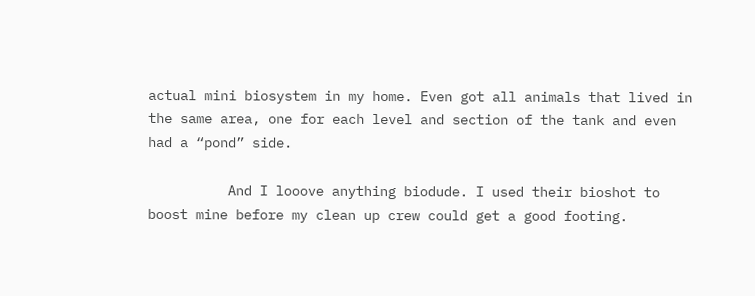actual mini biosystem in my home. Even got all animals that lived in the same area, one for each level and section of the tank and even had a “pond” side.

          And I looove anything biodude. I used their bioshot to boost mine before my clean up crew could get a good footing.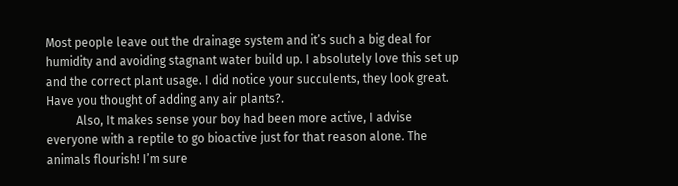Most people leave out the drainage system and it’s such a big deal for humidity and avoiding stagnant water build up. I absolutely love this set up and the correct plant usage. I did notice your succulents, they look great. Have you thought of adding any air plants?.
          Also, It makes sense your boy had been more active, I advise everyone with a reptile to go bioactive just for that reason alone. The animals flourish! I’m sure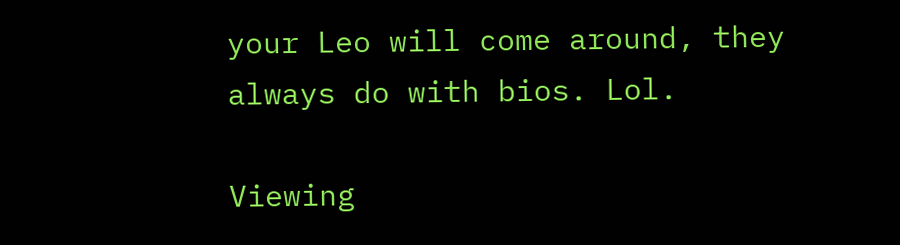your Leo will come around, they always do with bios. Lol.

Viewing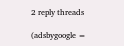2 reply threads

(adsbygoogle =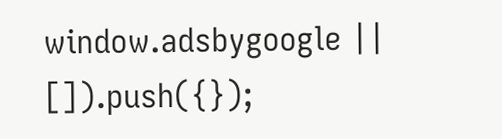window.adsbygoogle || []).push({});